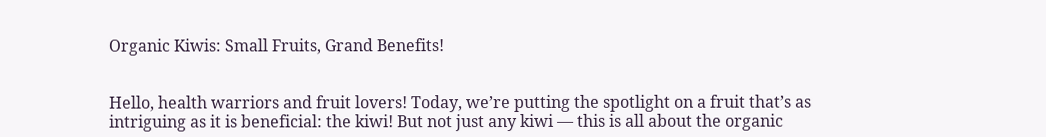Organic Kiwis: Small Fruits, Grand Benefits!


Hello, health warriors and fruit lovers! Today, we’re putting the spotlight on a fruit that’s as intriguing as it is beneficial: the kiwi! But not just any kiwi — this is all about the organic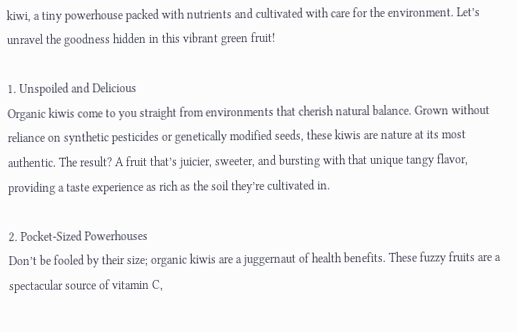kiwi, a tiny powerhouse packed with nutrients and cultivated with care for the environment. Let’s unravel the goodness hidden in this vibrant green fruit!

1. Unspoiled and Delicious
Organic kiwis come to you straight from environments that cherish natural balance. Grown without reliance on synthetic pesticides or genetically modified seeds, these kiwis are nature at its most authentic. The result? A fruit that’s juicier, sweeter, and bursting with that unique tangy flavor, providing a taste experience as rich as the soil they’re cultivated in.

2. Pocket-Sized Powerhouses
Don’t be fooled by their size; organic kiwis are a juggernaut of health benefits. These fuzzy fruits are a spectacular source of vitamin C,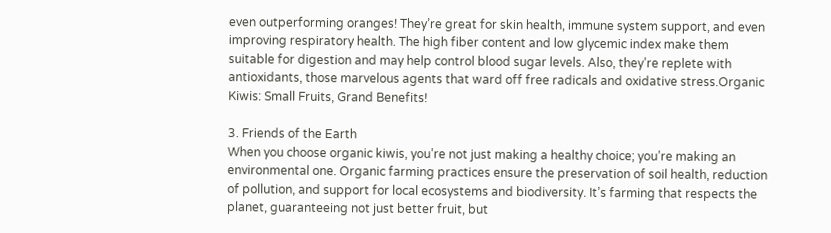even outperforming oranges! They’re great for skin health, immune system support, and even improving respiratory health. The high fiber content and low glycemic index make them suitable for digestion and may help control blood sugar levels. Also, they’re replete with antioxidants, those marvelous agents that ward off free radicals and oxidative stress.Organic Kiwis: Small Fruits, Grand Benefits!

3. Friends of the Earth
When you choose organic kiwis, you’re not just making a healthy choice; you’re making an environmental one. Organic farming practices ensure the preservation of soil health, reduction of pollution, and support for local ecosystems and biodiversity. It’s farming that respects the planet, guaranteeing not just better fruit, but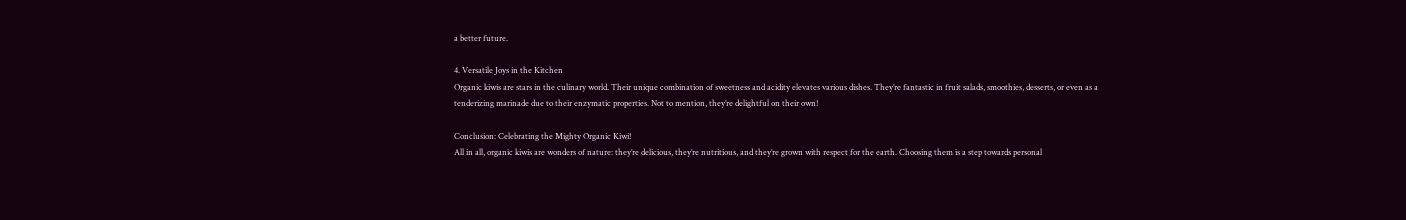a better future.

4. Versatile Joys in the Kitchen
Organic kiwis are stars in the culinary world. Their unique combination of sweetness and acidity elevates various dishes. They’re fantastic in fruit salads, smoothies, desserts, or even as a tenderizing marinade due to their enzymatic properties. Not to mention, they’re delightful on their own!

Conclusion: Celebrating the Mighty Organic Kiwi!
All in all, organic kiwis are wonders of nature: they’re delicious, they’re nutritious, and they’re grown with respect for the earth. Choosing them is a step towards personal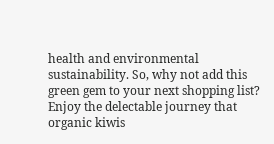health and environmental sustainability. So, why not add this green gem to your next shopping list? Enjoy the delectable journey that organic kiwis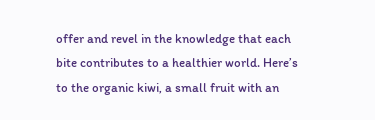offer and revel in the knowledge that each bite contributes to a healthier world. Here’s to the organic kiwi, a small fruit with an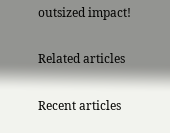outsized impact!

Related articles

Recent articles